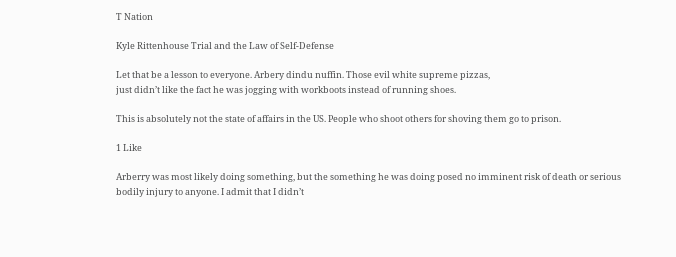T Nation

Kyle Rittenhouse Trial and the Law of Self-Defense

Let that be a lesson to everyone. Arbery dindu nuffin. Those evil white supreme pizzas,
just didn’t like the fact he was jogging with workboots instead of running shoes.

This is absolutely not the state of affairs in the US. People who shoot others for shoving them go to prison.

1 Like

Arberry was most likely doing something, but the something he was doing posed no imminent risk of death or serious bodily injury to anyone. I admit that I didn’t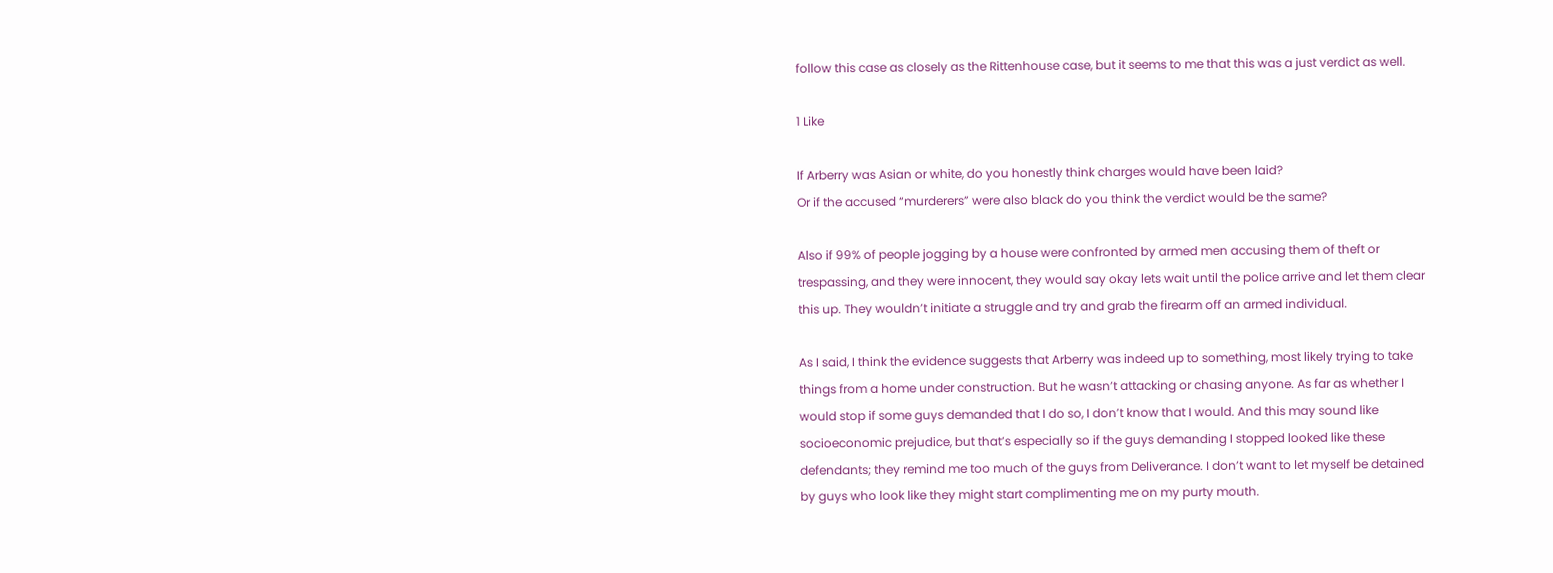follow this case as closely as the Rittenhouse case, but it seems to me that this was a just verdict as well.

1 Like

If Arberry was Asian or white, do you honestly think charges would have been laid?
Or if the accused “murderers” were also black do you think the verdict would be the same?

Also if 99% of people jogging by a house were confronted by armed men accusing them of theft or trespassing, and they were innocent, they would say okay lets wait until the police arrive and let them clear this up. They wouldn’t initiate a struggle and try and grab the firearm off an armed individual.

As I said, I think the evidence suggests that Arberry was indeed up to something, most likely trying to take things from a home under construction. But he wasn’t attacking or chasing anyone. As far as whether I would stop if some guys demanded that I do so, I don’t know that I would. And this may sound like socioeconomic prejudice, but that’s especially so if the guys demanding I stopped looked like these defendants; they remind me too much of the guys from Deliverance. I don’t want to let myself be detained by guys who look like they might start complimenting me on my purty mouth.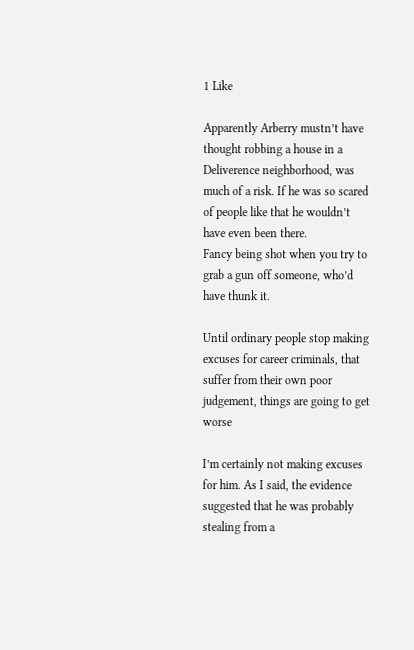1 Like

Apparently Arberry mustn’t have thought robbing a house in a Deliverence neighborhood, was much of a risk. If he was so scared of people like that he wouldn’t have even been there.
Fancy being shot when you try to grab a gun off someone, who’d have thunk it.

Until ordinary people stop making excuses for career criminals, that suffer from their own poor judgement, things are going to get worse

I’m certainly not making excuses for him. As I said, the evidence suggested that he was probably stealing from a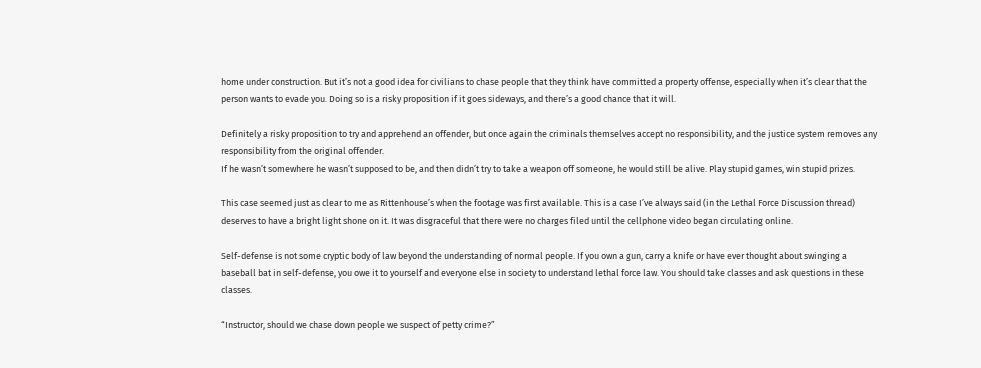home under construction. But it’s not a good idea for civilians to chase people that they think have committed a property offense, especially when it’s clear that the person wants to evade you. Doing so is a risky proposition if it goes sideways, and there’s a good chance that it will.

Definitely a risky proposition to try and apprehend an offender, but once again the criminals themselves accept no responsibility, and the justice system removes any responsibility from the original offender.
If he wasn’t somewhere he wasn’t supposed to be, and then didn’t try to take a weapon off someone, he would still be alive. Play stupid games, win stupid prizes.

This case seemed just as clear to me as Rittenhouse’s when the footage was first available. This is a case I’ve always said (in the Lethal Force Discussion thread) deserves to have a bright light shone on it. It was disgraceful that there were no charges filed until the cellphone video began circulating online.

Self-defense is not some cryptic body of law beyond the understanding of normal people. If you own a gun, carry a knife or have ever thought about swinging a baseball bat in self-defense, you owe it to yourself and everyone else in society to understand lethal force law. You should take classes and ask questions in these classes.

“Instructor, should we chase down people we suspect of petty crime?”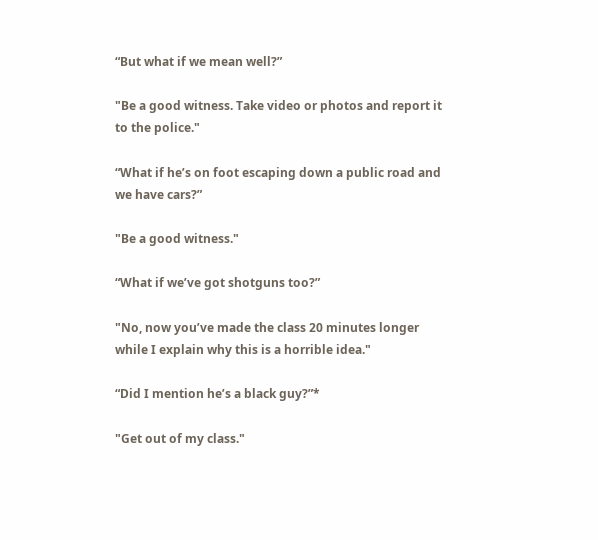“But what if we mean well?”

"Be a good witness. Take video or photos and report it to the police."

“What if he’s on foot escaping down a public road and we have cars?”

"Be a good witness."

“What if we’ve got shotguns too?”

"No, now you’ve made the class 20 minutes longer while I explain why this is a horrible idea."

“Did I mention he’s a black guy?”*

"Get out of my class."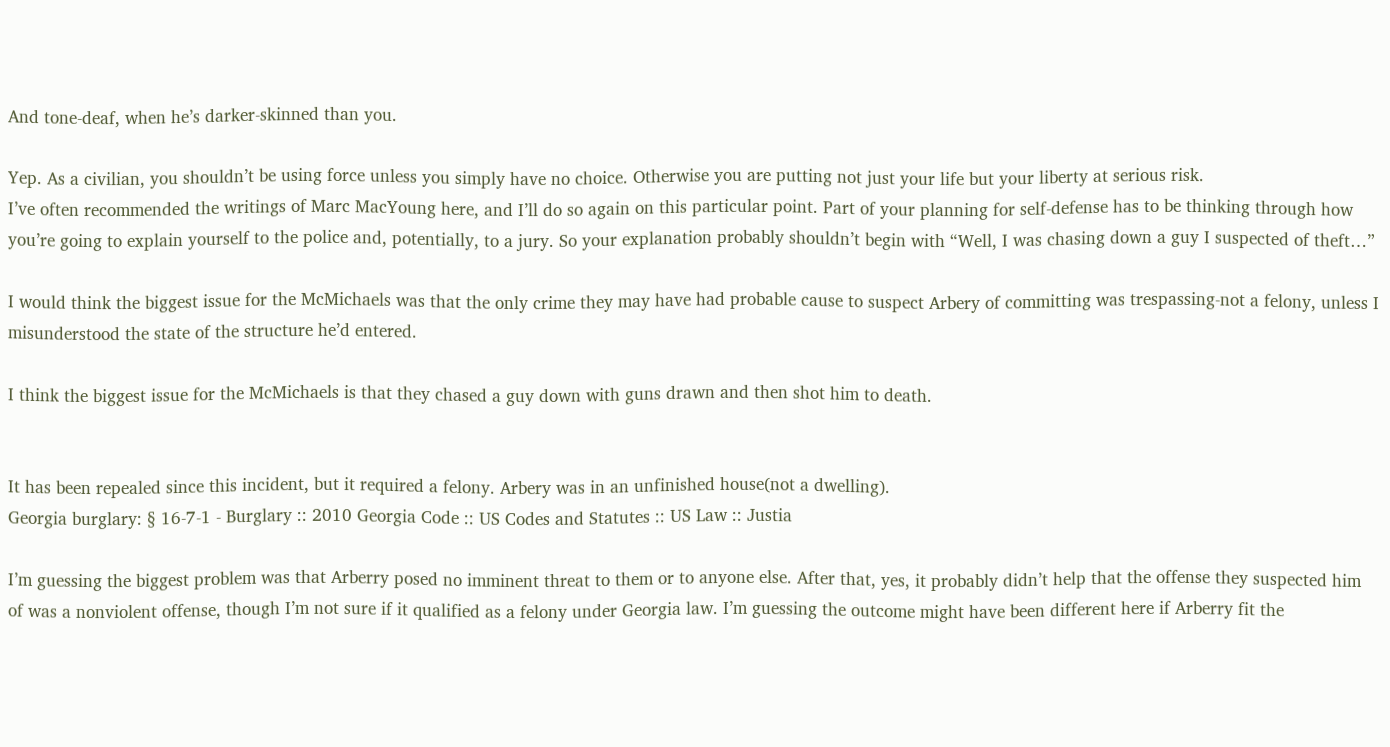And tone-deaf, when he’s darker-skinned than you.

Yep. As a civilian, you shouldn’t be using force unless you simply have no choice. Otherwise you are putting not just your life but your liberty at serious risk.
I’ve often recommended the writings of Marc MacYoung here, and I’ll do so again on this particular point. Part of your planning for self-defense has to be thinking through how you’re going to explain yourself to the police and, potentially, to a jury. So your explanation probably shouldn’t begin with “Well, I was chasing down a guy I suspected of theft…”

I would think the biggest issue for the McMichaels was that the only crime they may have had probable cause to suspect Arbery of committing was trespassing-not a felony, unless I misunderstood the state of the structure he’d entered.

I think the biggest issue for the McMichaels is that they chased a guy down with guns drawn and then shot him to death.


It has been repealed since this incident, but it required a felony. Arbery was in an unfinished house(not a dwelling).
Georgia burglary: § 16-7-1 - Burglary :: 2010 Georgia Code :: US Codes and Statutes :: US Law :: Justia

I’m guessing the biggest problem was that Arberry posed no imminent threat to them or to anyone else. After that, yes, it probably didn’t help that the offense they suspected him of was a nonviolent offense, though I’m not sure if it qualified as a felony under Georgia law. I’m guessing the outcome might have been different here if Arberry fit the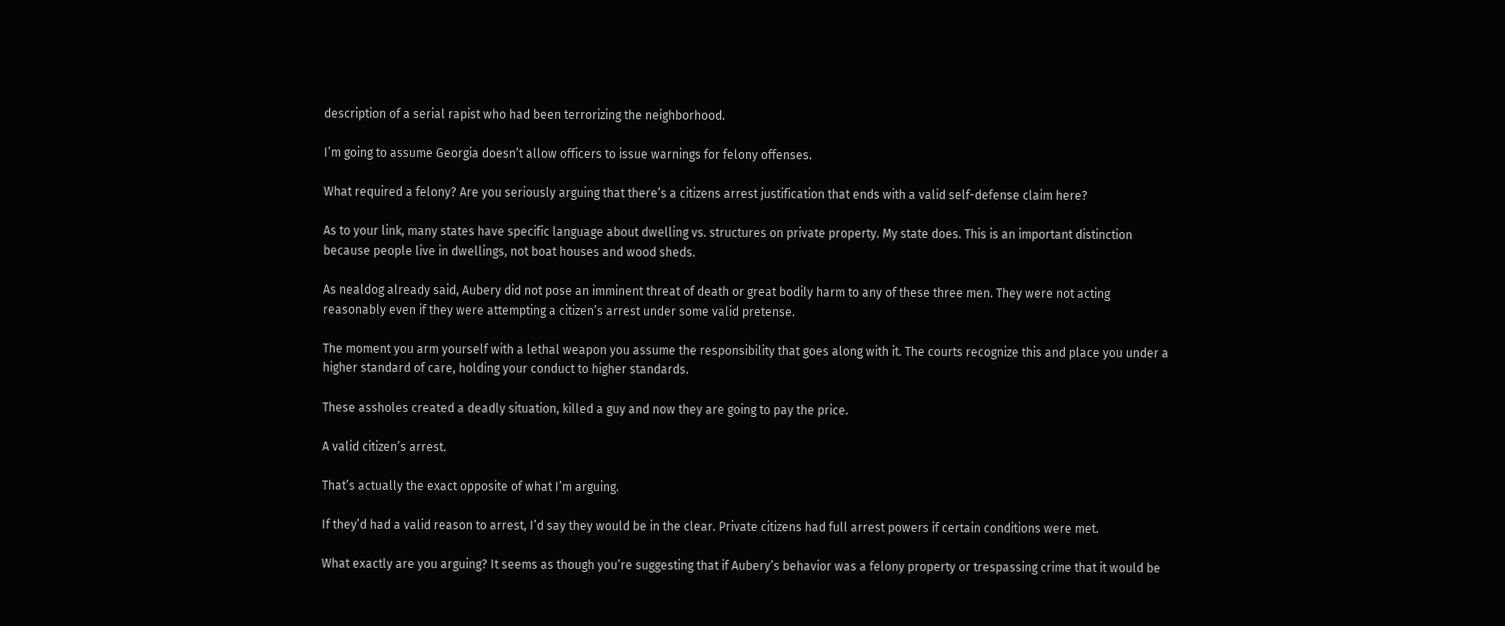description of a serial rapist who had been terrorizing the neighborhood.

I’m going to assume Georgia doesn’t allow officers to issue warnings for felony offenses.

What required a felony? Are you seriously arguing that there’s a citizens arrest justification that ends with a valid self-defense claim here?

As to your link, many states have specific language about dwelling vs. structures on private property. My state does. This is an important distinction because people live in dwellings, not boat houses and wood sheds.

As nealdog already said, Aubery did not pose an imminent threat of death or great bodily harm to any of these three men. They were not acting reasonably even if they were attempting a citizen’s arrest under some valid pretense.

The moment you arm yourself with a lethal weapon you assume the responsibility that goes along with it. The courts recognize this and place you under a higher standard of care, holding your conduct to higher standards.

These assholes created a deadly situation, killed a guy and now they are going to pay the price.

A valid citizen’s arrest.

That’s actually the exact opposite of what I’m arguing.

If they’d had a valid reason to arrest, I’d say they would be in the clear. Private citizens had full arrest powers if certain conditions were met.

What exactly are you arguing? It seems as though you’re suggesting that if Aubery’s behavior was a felony property or trespassing crime that it would be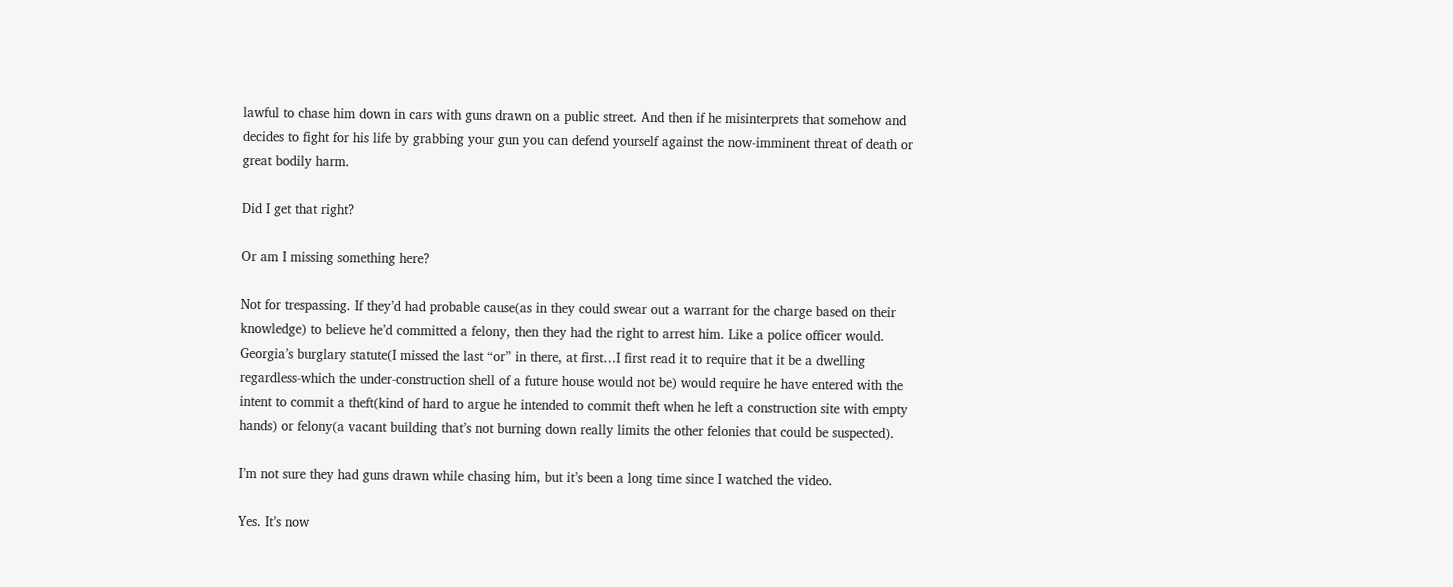lawful to chase him down in cars with guns drawn on a public street. And then if he misinterprets that somehow and decides to fight for his life by grabbing your gun you can defend yourself against the now-imminent threat of death or great bodily harm.

Did I get that right?

Or am I missing something here?

Not for trespassing. If they’d had probable cause(as in they could swear out a warrant for the charge based on their knowledge) to believe he’d committed a felony, then they had the right to arrest him. Like a police officer would. Georgia’s burglary statute(I missed the last “or” in there, at first…I first read it to require that it be a dwelling regardless-which the under-construction shell of a future house would not be) would require he have entered with the intent to commit a theft(kind of hard to argue he intended to commit theft when he left a construction site with empty hands) or felony(a vacant building that’s not burning down really limits the other felonies that could be suspected).

I’m not sure they had guns drawn while chasing him, but it’s been a long time since I watched the video.

Yes. It’s now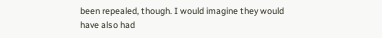been repealed, though. I would imagine they would have also had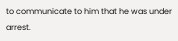to communicate to him that he was under arrest.